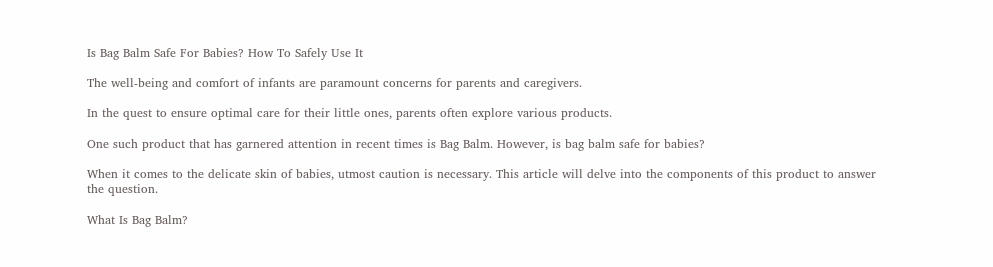Is Bag Balm Safe For Babies? How To Safely Use It

The well-being and comfort of infants are paramount concerns for parents and caregivers.

In the quest to ensure optimal care for their little ones, parents often explore various products.

One such product that has garnered attention in recent times is Bag Balm. However, is bag balm safe for babies?

When it comes to the delicate skin of babies, utmost caution is necessary. This article will delve into the components of this product to answer the question.

What Is Bag Balm?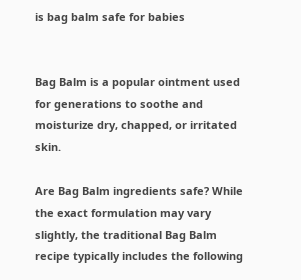is bag balm safe for babies


Bag Balm is a popular ointment used for generations to soothe and moisturize dry, chapped, or irritated skin.

Are Bag Balm ingredients safe? While the exact formulation may vary slightly, the traditional Bag Balm recipe typically includes the following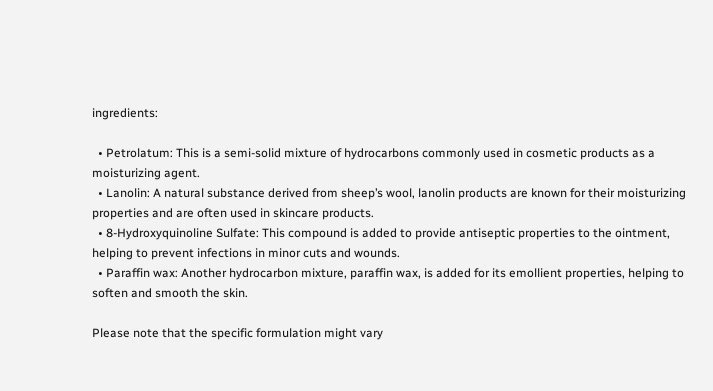ingredients:

  • Petrolatum: This is a semi-solid mixture of hydrocarbons commonly used in cosmetic products as a moisturizing agent.
  • Lanolin: A natural substance derived from sheep’s wool, lanolin products are known for their moisturizing properties and are often used in skincare products.
  • 8-Hydroxyquinoline Sulfate: This compound is added to provide antiseptic properties to the ointment, helping to prevent infections in minor cuts and wounds.
  • Paraffin wax: Another hydrocarbon mixture, paraffin wax, is added for its emollient properties, helping to soften and smooth the skin.

Please note that the specific formulation might vary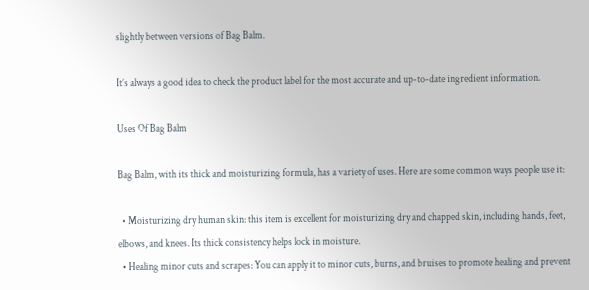slightly between versions of Bag Balm.

It’s always a good idea to check the product label for the most accurate and up-to-date ingredient information.

Uses Of Bag Balm

Bag Balm, with its thick and moisturizing formula, has a variety of uses. Here are some common ways people use it:

  • Moisturizing dry human skin: this item is excellent for moisturizing dry and chapped skin, including hands, feet, elbows, and knees. Its thick consistency helps lock in moisture.
  • Healing minor cuts and scrapes: You can apply it to minor cuts, burns, and bruises to promote healing and prevent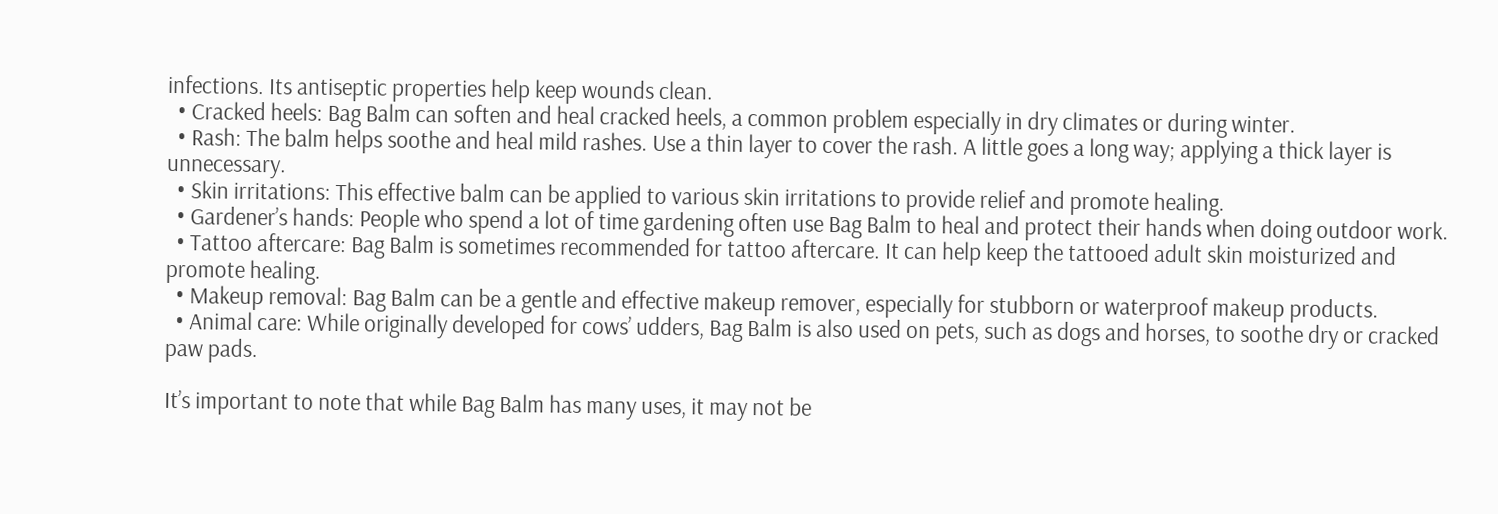infections. Its antiseptic properties help keep wounds clean.
  • Cracked heels: Bag Balm can soften and heal cracked heels, a common problem especially in dry climates or during winter.
  • Rash: The balm helps soothe and heal mild rashes. Use a thin layer to cover the rash. A little goes a long way; applying a thick layer is unnecessary.
  • Skin irritations: This effective balm can be applied to various skin irritations to provide relief and promote healing.
  • Gardener’s hands: People who spend a lot of time gardening often use Bag Balm to heal and protect their hands when doing outdoor work.
  • Tattoo aftercare: Bag Balm is sometimes recommended for tattoo aftercare. It can help keep the tattooed adult skin moisturized and promote healing.
  • Makeup removal: Bag Balm can be a gentle and effective makeup remover, especially for stubborn or waterproof makeup products.
  • Animal care: While originally developed for cows’ udders, Bag Balm is also used on pets, such as dogs and horses, to soothe dry or cracked paw pads.

It’s important to note that while Bag Balm has many uses, it may not be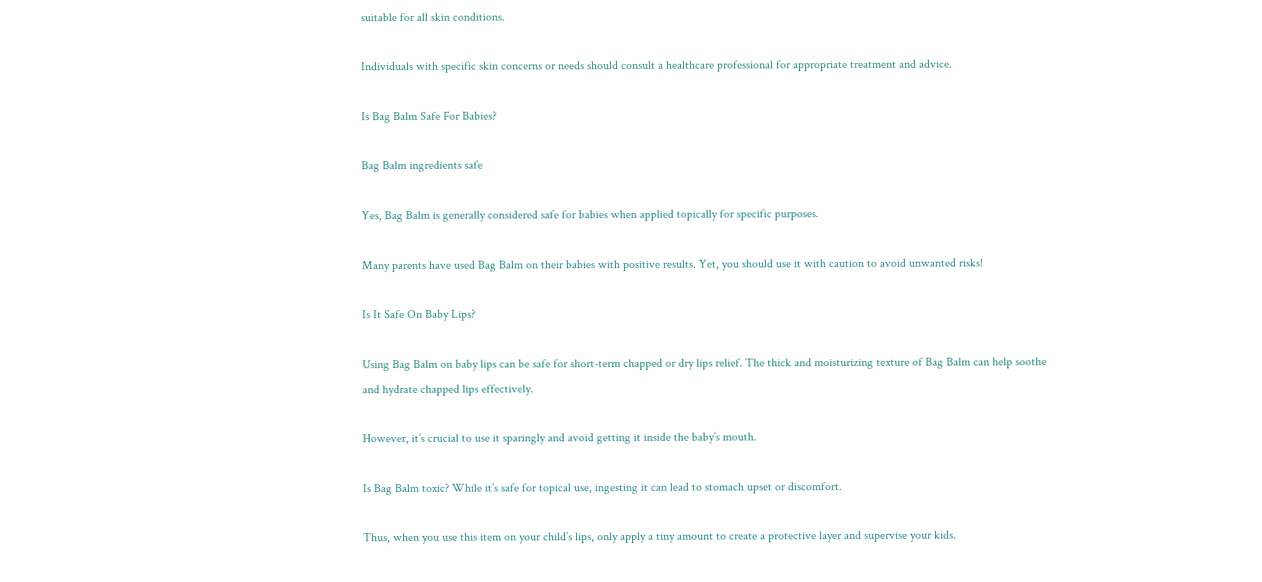suitable for all skin conditions.

Individuals with specific skin concerns or needs should consult a healthcare professional for appropriate treatment and advice.

Is Bag Balm Safe For Babies?

Bag Balm ingredients safe

Yes, Bag Balm is generally considered safe for babies when applied topically for specific purposes.

Many parents have used Bag Balm on their babies with positive results. Yet, you should use it with caution to avoid unwanted risks!

Is It Safe On Baby Lips?

Using Bag Balm on baby lips can be safe for short-term chapped or dry lips relief. The thick and moisturizing texture of Bag Balm can help soothe and hydrate chapped lips effectively.

However, it’s crucial to use it sparingly and avoid getting it inside the baby’s mouth.

Is Bag Balm toxic? While it’s safe for topical use, ingesting it can lead to stomach upset or discomfort.

Thus, when you use this item on your child’s lips, only apply a tiny amount to create a protective layer and supervise your kids.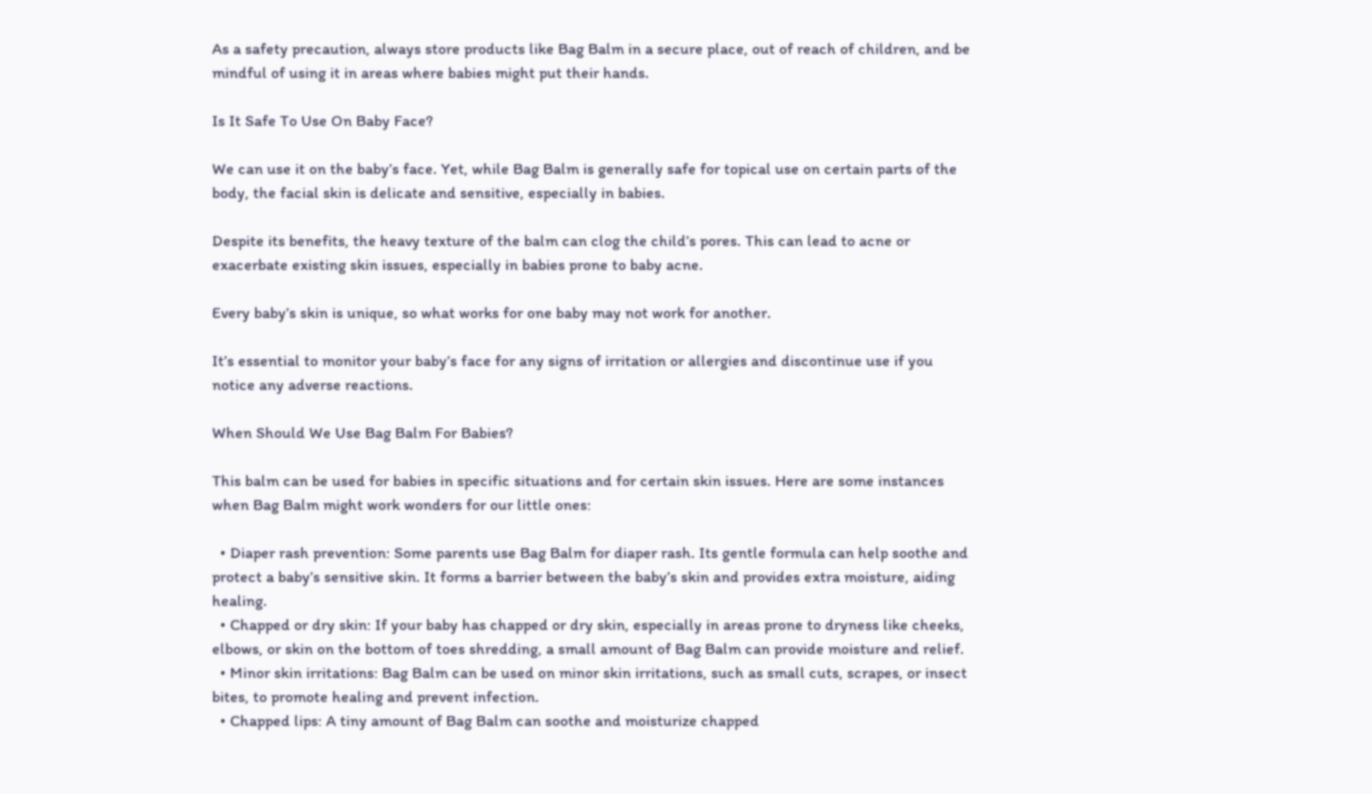As a safety precaution, always store products like Bag Balm in a secure place, out of reach of children, and be mindful of using it in areas where babies might put their hands.

Is It Safe To Use On Baby Face?

We can use it on the baby’s face. Yet, while Bag Balm is generally safe for topical use on certain parts of the body, the facial skin is delicate and sensitive, especially in babies.

Despite its benefits, the heavy texture of the balm can clog the child’s pores. This can lead to acne or exacerbate existing skin issues, especially in babies prone to baby acne.

Every baby’s skin is unique, so what works for one baby may not work for another.

It’s essential to monitor your baby’s face for any signs of irritation or allergies and discontinue use if you notice any adverse reactions.

When Should We Use Bag Balm For Babies?

This balm can be used for babies in specific situations and for certain skin issues. Here are some instances when Bag Balm might work wonders for our little ones:

  • Diaper rash prevention: Some parents use Bag Balm for diaper rash. Its gentle formula can help soothe and protect a baby’s sensitive skin. It forms a barrier between the baby’s skin and provides extra moisture, aiding healing.
  • Chapped or dry skin: If your baby has chapped or dry skin, especially in areas prone to dryness like cheeks, elbows, or skin on the bottom of toes shredding, a small amount of Bag Balm can provide moisture and relief.
  • Minor skin irritations: Bag Balm can be used on minor skin irritations, such as small cuts, scrapes, or insect bites, to promote healing and prevent infection.
  • Chapped lips: A tiny amount of Bag Balm can soothe and moisturize chapped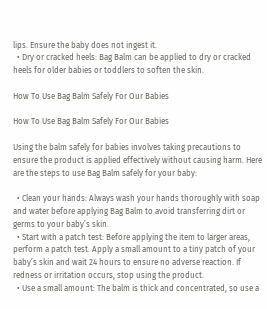lips. Ensure the baby does not ingest it.
  • Dry or cracked heels: Bag Balm can be applied to dry or cracked heels for older babies or toddlers to soften the skin.

How To Use Bag Balm Safely For Our Babies

How To Use Bag Balm Safely For Our Babies

Using the balm safely for babies involves taking precautions to ensure the product is applied effectively without causing harm. Here are the steps to use Bag Balm safely for your baby:

  • Clean your hands: Always wash your hands thoroughly with soap and water before applying Bag Balm to avoid transferring dirt or germs to your baby’s skin.
  • Start with a patch test: Before applying the item to larger areas, perform a patch test. Apply a small amount to a tiny patch of your baby’s skin and wait 24 hours to ensure no adverse reaction. If redness or irritation occurs, stop using the product.
  • Use a small amount: The balm is thick and concentrated, so use a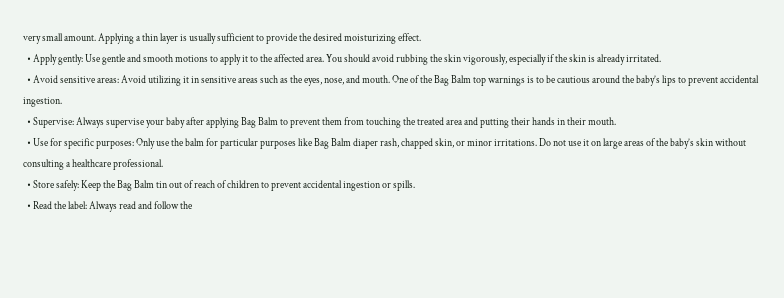very small amount. Applying a thin layer is usually sufficient to provide the desired moisturizing effect.
  • Apply gently: Use gentle and smooth motions to apply it to the affected area. You should avoid rubbing the skin vigorously, especially if the skin is already irritated.
  • Avoid sensitive areas: Avoid utilizing it in sensitive areas such as the eyes, nose, and mouth. One of the Bag Balm top warnings is to be cautious around the baby’s lips to prevent accidental ingestion.
  • Supervise: Always supervise your baby after applying Bag Balm to prevent them from touching the treated area and putting their hands in their mouth.
  • Use for specific purposes: Only use the balm for particular purposes like Bag Balm diaper rash, chapped skin, or minor irritations. Do not use it on large areas of the baby’s skin without consulting a healthcare professional.
  • Store safely: Keep the Bag Balm tin out of reach of children to prevent accidental ingestion or spills.
  • Read the label: Always read and follow the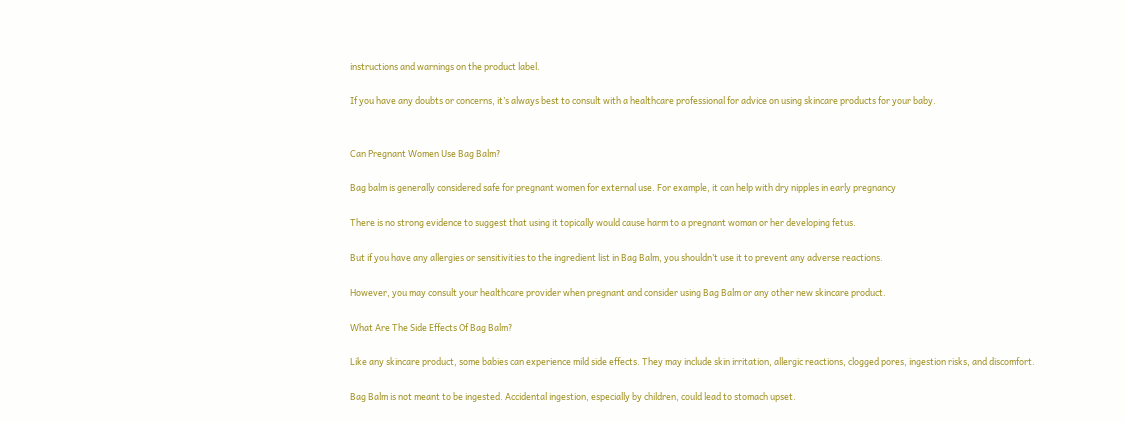instructions and warnings on the product label.

If you have any doubts or concerns, it’s always best to consult with a healthcare professional for advice on using skincare products for your baby.


Can Pregnant Women Use Bag Balm?

Bag balm is generally considered safe for pregnant women for external use. For example, it can help with dry nipples in early pregnancy

There is no strong evidence to suggest that using it topically would cause harm to a pregnant woman or her developing fetus.

But if you have any allergies or sensitivities to the ingredient list in Bag Balm, you shouldn’t use it to prevent any adverse reactions.

However, you may consult your healthcare provider when pregnant and consider using Bag Balm or any other new skincare product.

What Are The Side Effects Of Bag Balm?

Like any skincare product, some babies can experience mild side effects. They may include skin irritation, allergic reactions, clogged pores, ingestion risks, and discomfort.

Bag Balm is not meant to be ingested. Accidental ingestion, especially by children, could lead to stomach upset.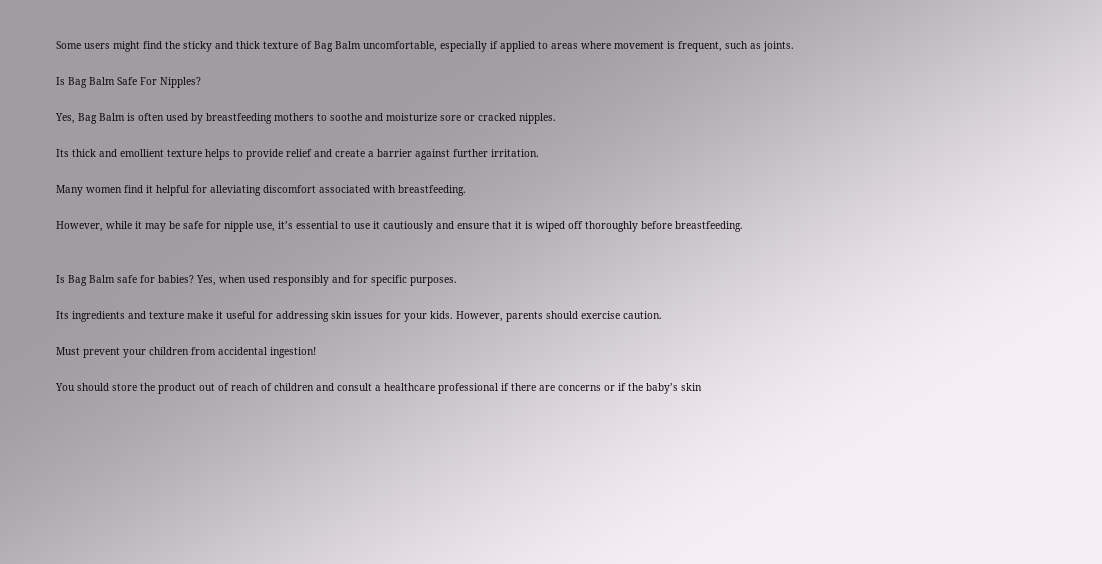Some users might find the sticky and thick texture of Bag Balm uncomfortable, especially if applied to areas where movement is frequent, such as joints.

Is Bag Balm Safe For Nipples?

Yes, Bag Balm is often used by breastfeeding mothers to soothe and moisturize sore or cracked nipples.

Its thick and emollient texture helps to provide relief and create a barrier against further irritation.

Many women find it helpful for alleviating discomfort associated with breastfeeding.

However, while it may be safe for nipple use, it’s essential to use it cautiously and ensure that it is wiped off thoroughly before breastfeeding.


Is Bag Balm safe for babies? Yes, when used responsibly and for specific purposes.

Its ingredients and texture make it useful for addressing skin issues for your kids. However, parents should exercise caution.

Must prevent your children from accidental ingestion!

You should store the product out of reach of children and consult a healthcare professional if there are concerns or if the baby’s skin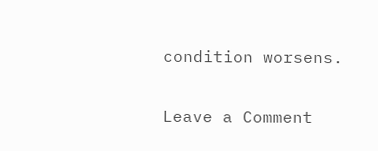condition worsens.

Leave a Comment